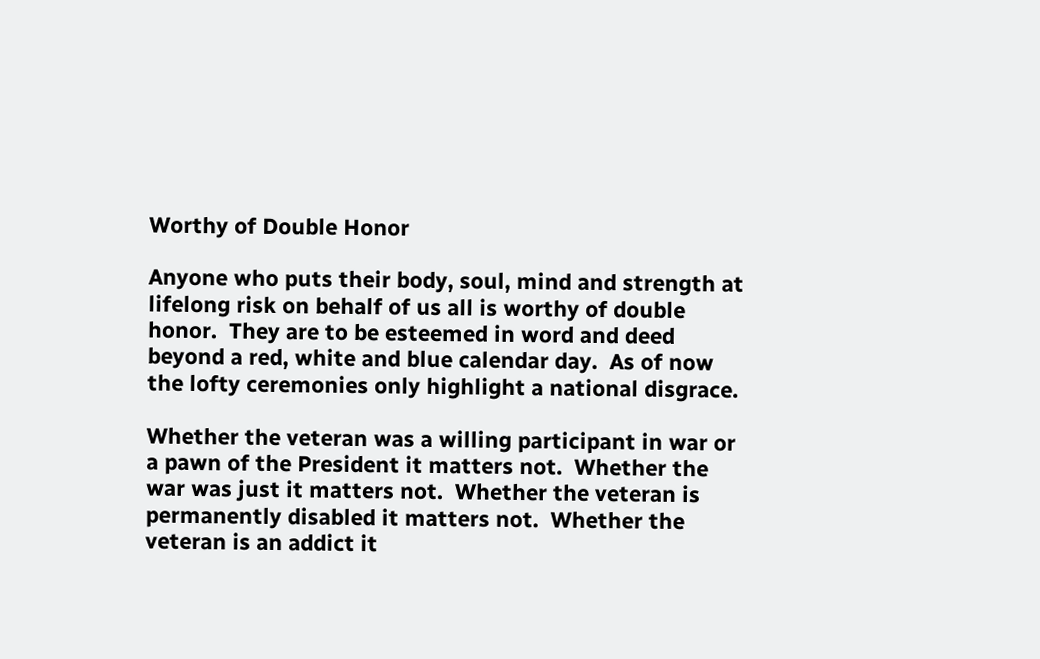Worthy of Double Honor

Anyone who puts their body, soul, mind and strength at lifelong risk on behalf of us all is worthy of double honor.  They are to be esteemed in word and deed beyond a red, white and blue calendar day.  As of now the lofty ceremonies only highlight a national disgrace.

Whether the veteran was a willing participant in war or a pawn of the President it matters not.  Whether the war was just it matters not.  Whether the veteran is permanently disabled it matters not.  Whether the veteran is an addict it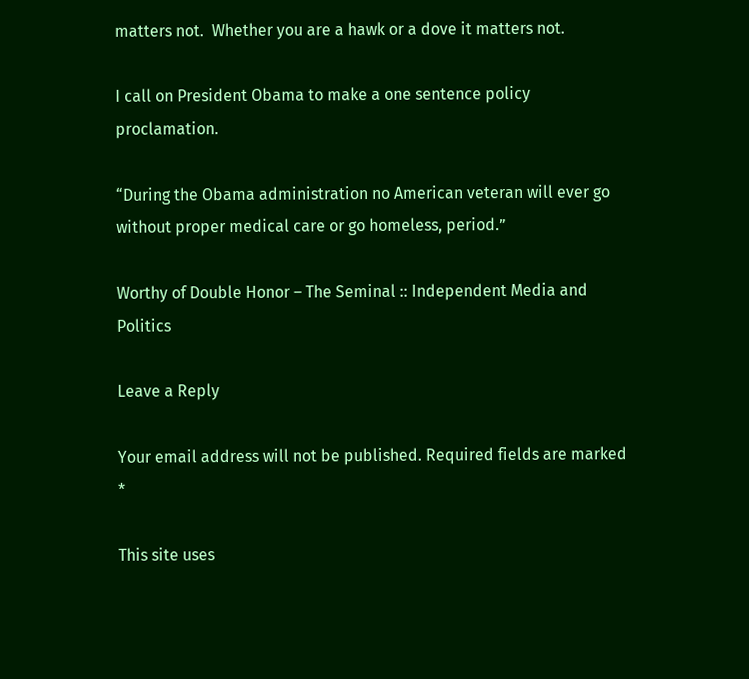matters not.  Whether you are a hawk or a dove it matters not.

I call on President Obama to make a one sentence policy proclamation.

“During the Obama administration no American veteran will ever go without proper medical care or go homeless, period.”

Worthy of Double Honor – The Seminal :: Independent Media and Politics

Leave a Reply

Your email address will not be published. Required fields are marked *

This site uses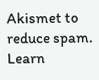Akismet to reduce spam. Learn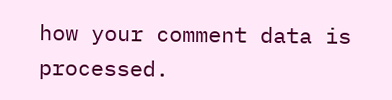how your comment data is processed.